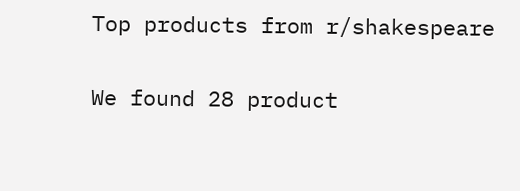Top products from r/shakespeare

We found 28 product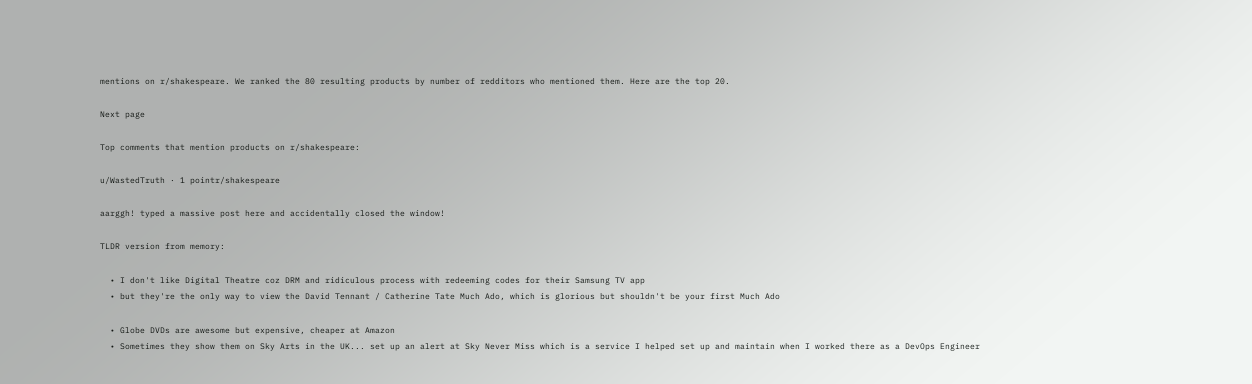mentions on r/shakespeare. We ranked the 80 resulting products by number of redditors who mentioned them. Here are the top 20.

Next page

Top comments that mention products on r/shakespeare:

u/WastedTruth · 1 pointr/shakespeare

aarggh! typed a massive post here and accidentally closed the window!

TLDR version from memory:

  • I don't like Digital Theatre coz DRM and ridiculous process with redeeming codes for their Samsung TV app
  • but they're the only way to view the David Tennant / Catherine Tate Much Ado, which is glorious but shouldn't be your first Much Ado

  • Globe DVDs are awesome but expensive, cheaper at Amazon
  • Sometimes they show them on Sky Arts in the UK... set up an alert at Sky Never Miss which is a service I helped set up and maintain when I worked there as a DevOps Engineer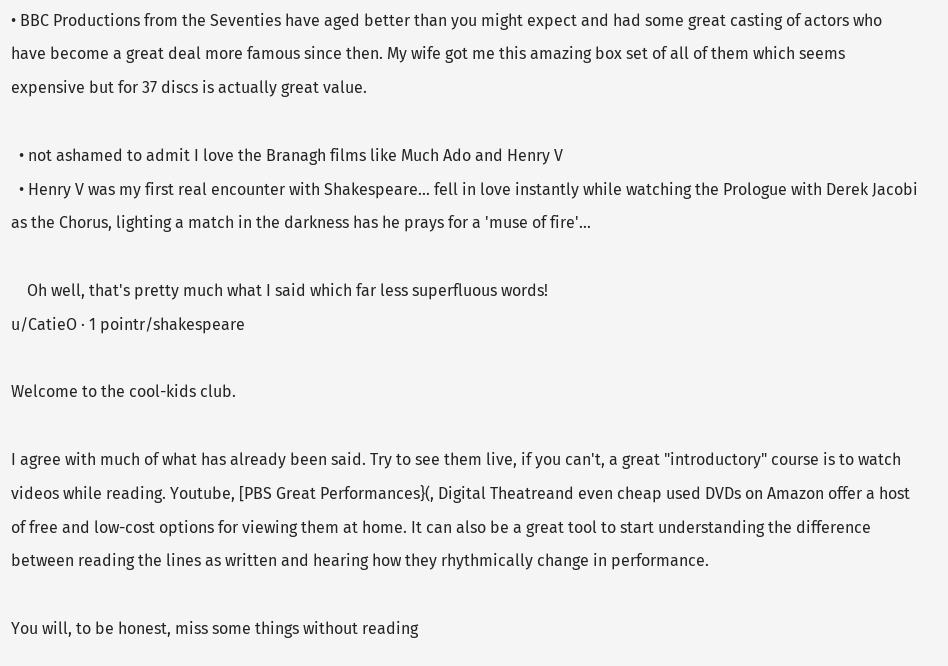• BBC Productions from the Seventies have aged better than you might expect and had some great casting of actors who have become a great deal more famous since then. My wife got me this amazing box set of all of them which seems expensive but for 37 discs is actually great value.

  • not ashamed to admit I love the Branagh films like Much Ado and Henry V
  • Henry V was my first real encounter with Shakespeare... fell in love instantly while watching the Prologue with Derek Jacobi as the Chorus, lighting a match in the darkness has he prays for a 'muse of fire'...

    Oh well, that's pretty much what I said which far less superfluous words!
u/CatieO · 1 pointr/shakespeare

Welcome to the cool-kids club.

I agree with much of what has already been said. Try to see them live, if you can't, a great "introductory" course is to watch videos while reading. Youtube, [PBS Great Performances}(, Digital Theatreand even cheap used DVDs on Amazon offer a host of free and low-cost options for viewing them at home. It can also be a great tool to start understanding the difference between reading the lines as written and hearing how they rhythmically change in performance.

You will, to be honest, miss some things without reading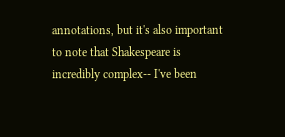annotations, but it's also important to note that Shakespeare is incredibly complex-- I've been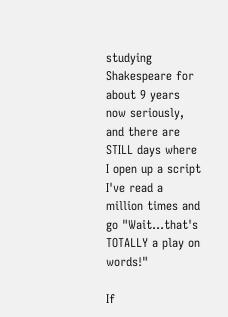studying Shakespeare for about 9 years now seriously, and there are STILL days where I open up a script I've read a million times and go "Wait...that's TOTALLY a play on words!"

If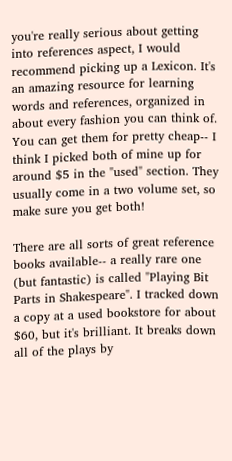you're really serious about getting into references aspect, I would recommend picking up a Lexicon. It's an amazing resource for learning words and references, organized in about every fashion you can think of. You can get them for pretty cheap-- I think I picked both of mine up for around $5 in the "used" section. They usually come in a two volume set, so make sure you get both!

There are all sorts of great reference books available-- a really rare one (but fantastic) is called "Playing Bit Parts in Shakespeare". I tracked down a copy at a used bookstore for about $60, but it's brilliant. It breaks down all of the plays by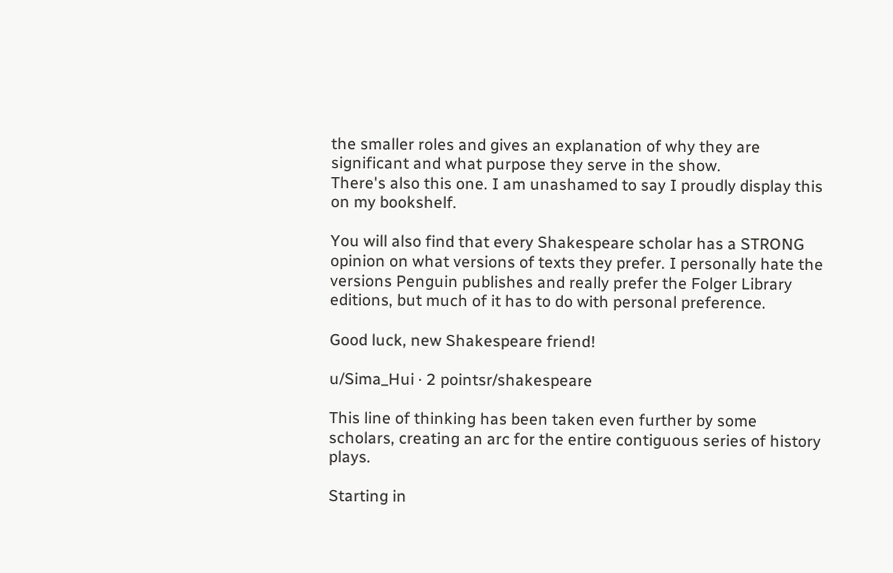the smaller roles and gives an explanation of why they are significant and what purpose they serve in the show.
There's also this one. I am unashamed to say I proudly display this on my bookshelf.

You will also find that every Shakespeare scholar has a STRONG opinion on what versions of texts they prefer. I personally hate the versions Penguin publishes and really prefer the Folger Library editions, but much of it has to do with personal preference.

Good luck, new Shakespeare friend!

u/Sima_Hui · 2 pointsr/shakespeare

This line of thinking has been taken even further by some scholars, creating an arc for the entire contiguous series of history plays.

Starting in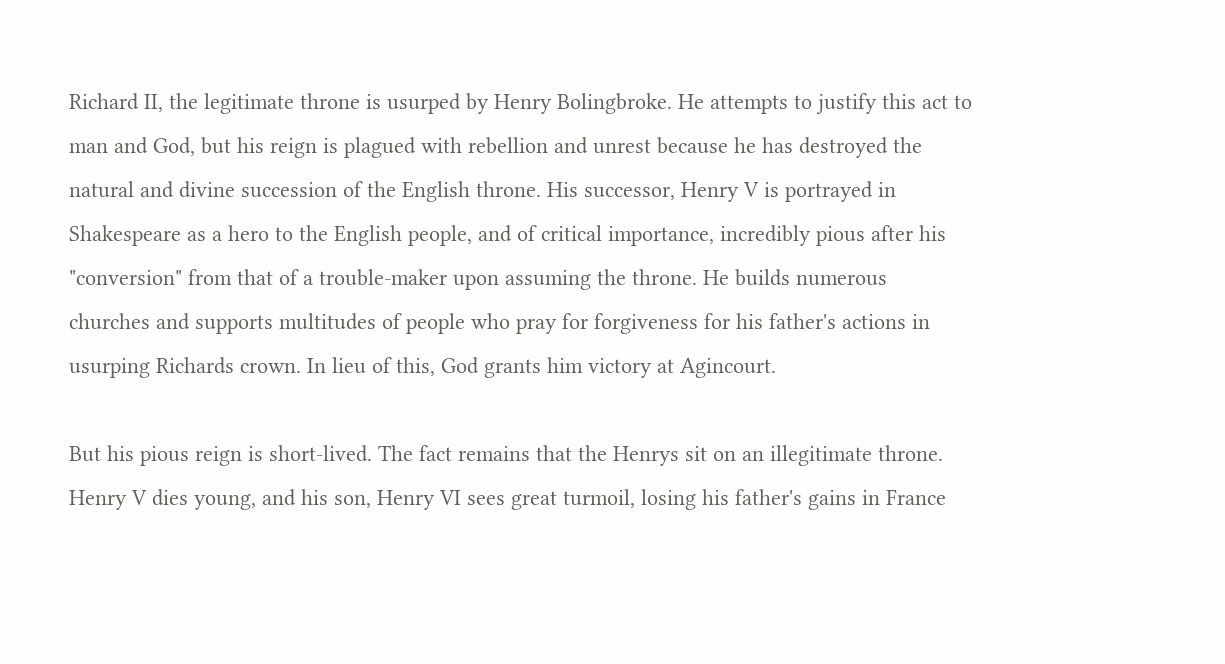Richard II, the legitimate throne is usurped by Henry Bolingbroke. He attempts to justify this act to man and God, but his reign is plagued with rebellion and unrest because he has destroyed the natural and divine succession of the English throne. His successor, Henry V is portrayed in Shakespeare as a hero to the English people, and of critical importance, incredibly pious after his "conversion" from that of a trouble-maker upon assuming the throne. He builds numerous churches and supports multitudes of people who pray for forgiveness for his father's actions in usurping Richards crown. In lieu of this, God grants him victory at Agincourt.

But his pious reign is short-lived. The fact remains that the Henrys sit on an illegitimate throne. Henry V dies young, and his son, Henry VI sees great turmoil, losing his father's gains in France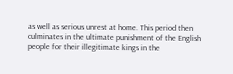as well as serious unrest at home. This period then culminates in the ultimate punishment of the English people for their illegitimate kings in the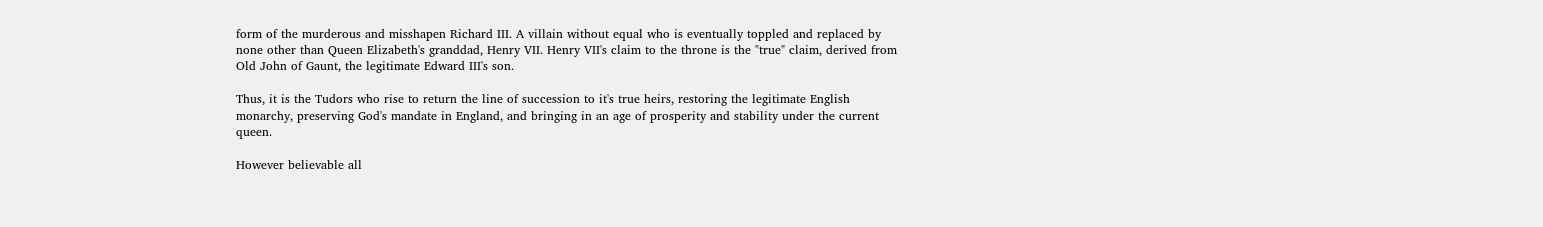form of the murderous and misshapen Richard III. A villain without equal who is eventually toppled and replaced by none other than Queen Elizabeth's granddad, Henry VII. Henry VII's claim to the throne is the "true" claim, derived from Old John of Gaunt, the legitimate Edward III's son.

Thus, it is the Tudors who rise to return the line of succession to it's true heirs, restoring the legitimate English monarchy, preserving God's mandate in England, and bringing in an age of prosperity and stability under the current queen.

However believable all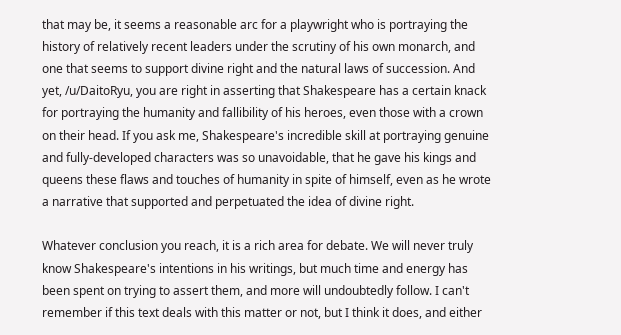that may be, it seems a reasonable arc for a playwright who is portraying the history of relatively recent leaders under the scrutiny of his own monarch, and one that seems to support divine right and the natural laws of succession. And yet, /u/DaitoRyu, you are right in asserting that Shakespeare has a certain knack for portraying the humanity and fallibility of his heroes, even those with a crown on their head. If you ask me, Shakespeare's incredible skill at portraying genuine and fully-developed characters was so unavoidable, that he gave his kings and queens these flaws and touches of humanity in spite of himself, even as he wrote a narrative that supported and perpetuated the idea of divine right.

Whatever conclusion you reach, it is a rich area for debate. We will never truly know Shakespeare's intentions in his writings, but much time and energy has been spent on trying to assert them, and more will undoubtedly follow. I can't remember if this text deals with this matter or not, but I think it does, and either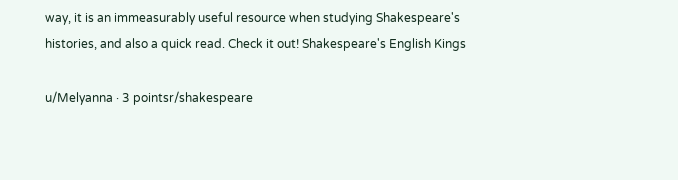way, it is an immeasurably useful resource when studying Shakespeare's histories, and also a quick read. Check it out! Shakespeare's English Kings

u/Melyanna · 3 pointsr/shakespeare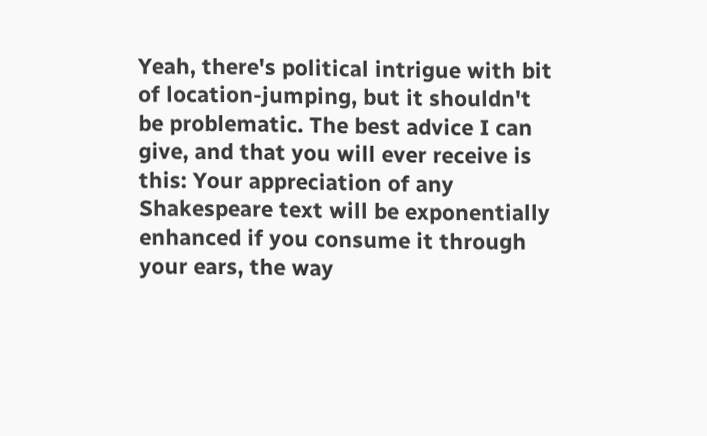Yeah, there's political intrigue with bit of location-jumping, but it shouldn't be problematic. The best advice I can give, and that you will ever receive is this: Your appreciation of any Shakespeare text will be exponentially enhanced if you consume it through your ears, the way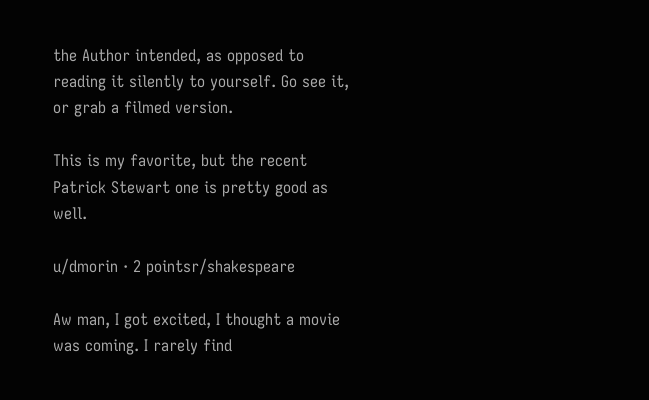the Author intended, as opposed to reading it silently to yourself. Go see it, or grab a filmed version.

This is my favorite, but the recent Patrick Stewart one is pretty good as well.

u/dmorin · 2 pointsr/shakespeare

Aw man, I got excited, I thought a movie was coming. I rarely find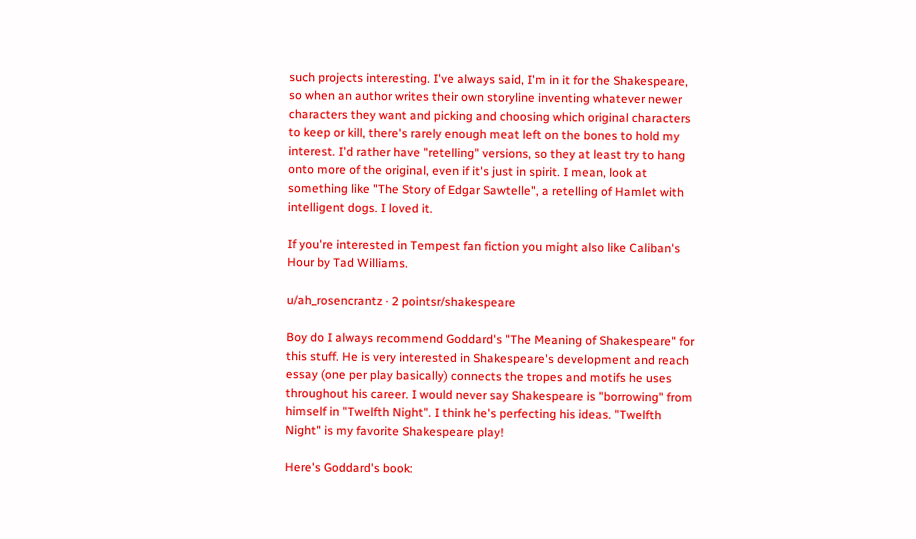such projects interesting. I've always said, I'm in it for the Shakespeare, so when an author writes their own storyline inventing whatever newer characters they want and picking and choosing which original characters to keep or kill, there's rarely enough meat left on the bones to hold my interest. I'd rather have "retelling" versions, so they at least try to hang onto more of the original, even if it's just in spirit. I mean, look at something like "The Story of Edgar Sawtelle", a retelling of Hamlet with intelligent dogs. I loved it.

If you're interested in Tempest fan fiction you might also like Caliban's Hour by Tad Williams.

u/ah_rosencrantz · 2 pointsr/shakespeare

Boy do I always recommend Goddard's "The Meaning of Shakespeare" for this stuff. He is very interested in Shakespeare's development and reach essay (one per play basically) connects the tropes and motifs he uses throughout his career. I would never say Shakespeare is "borrowing" from himself in "Twelfth Night". I think he's perfecting his ideas. "Twelfth Night" is my favorite Shakespeare play!

Here's Goddard's book: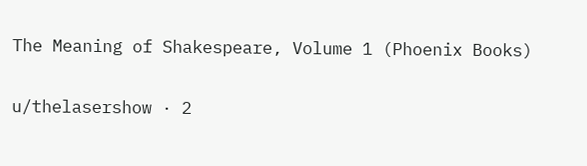The Meaning of Shakespeare, Volume 1 (Phoenix Books)

u/thelasershow · 2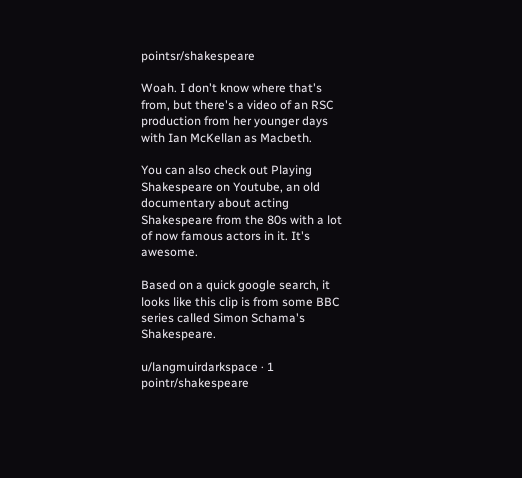pointsr/shakespeare

Woah. I don't know where that's from, but there's a video of an RSC production from her younger days with Ian McKellan as Macbeth.

You can also check out Playing Shakespeare on Youtube, an old documentary about acting Shakespeare from the 80s with a lot of now famous actors in it. It's awesome.

Based on a quick google search, it looks like this clip is from some BBC series called Simon Schama's Shakespeare.

u/langmuirdarkspace · 1 pointr/shakespeare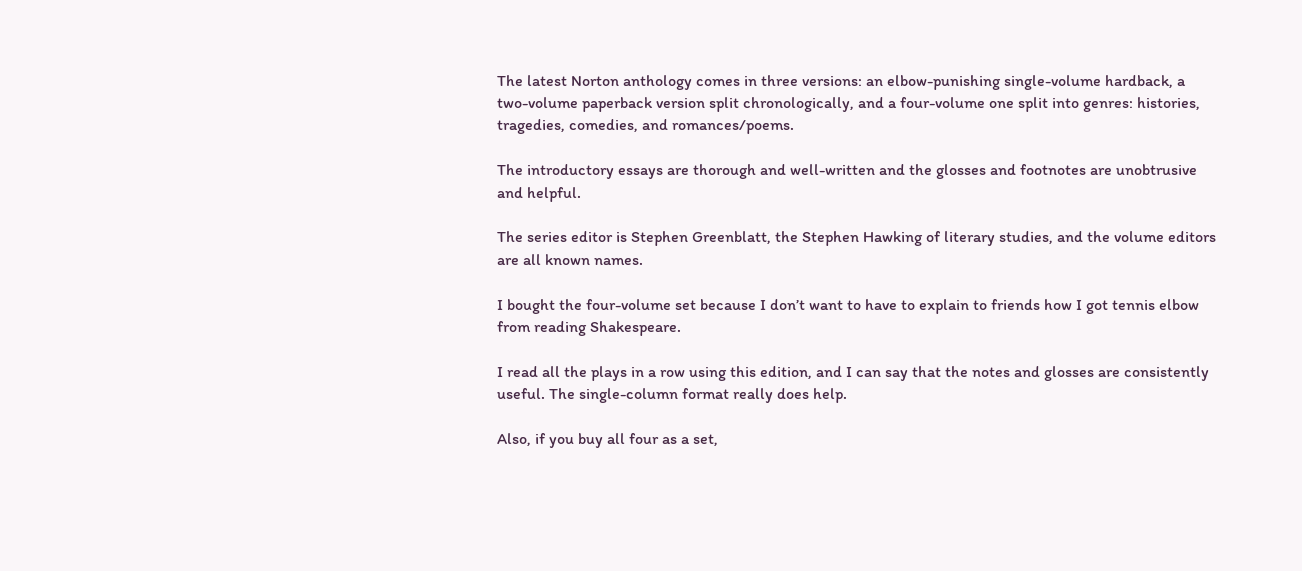The latest Norton anthology comes in three versions: an elbow-punishing single-volume hardback, a two-volume paperback version split chronologically, and a four-volume one split into genres: histories, tragedies, comedies, and romances/poems.

The introductory essays are thorough and well-written and the glosses and footnotes are unobtrusive and helpful.

The series editor is Stephen Greenblatt, the Stephen Hawking of literary studies, and the volume editors are all known names.

I bought the four-volume set because I don’t want to have to explain to friends how I got tennis elbow from reading Shakespeare.

I read all the plays in a row using this edition, and I can say that the notes and glosses are consistently useful. The single-column format really does help.

Also, if you buy all four as a set,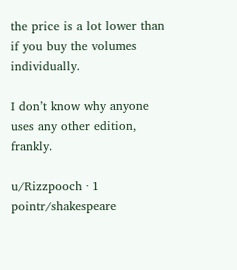the price is a lot lower than if you buy the volumes individually.

I don’t know why anyone uses any other edition, frankly.

u/Rizzpooch · 1 pointr/shakespeare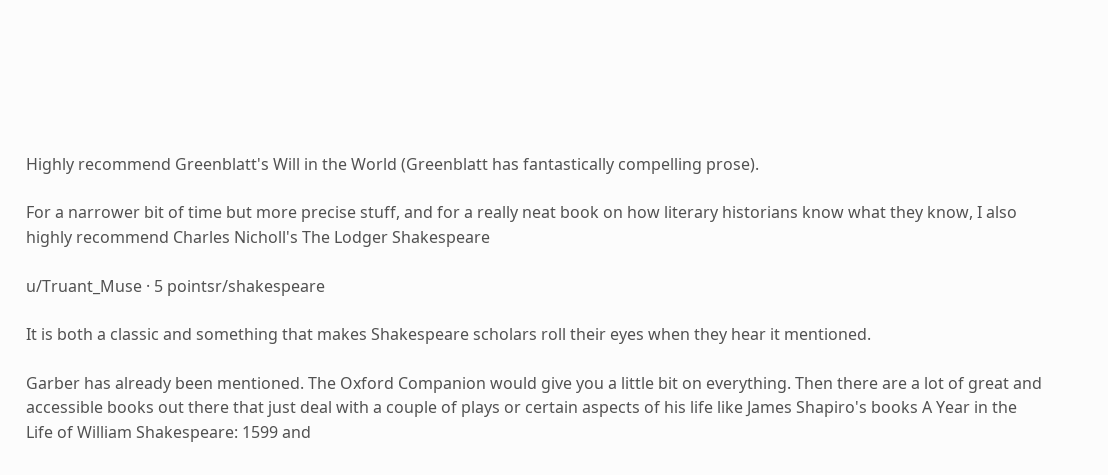Highly recommend Greenblatt's Will in the World (Greenblatt has fantastically compelling prose).

For a narrower bit of time but more precise stuff, and for a really neat book on how literary historians know what they know, I also highly recommend Charles Nicholl's The Lodger Shakespeare

u/Truant_Muse · 5 pointsr/shakespeare

It is both a classic and something that makes Shakespeare scholars roll their eyes when they hear it mentioned.

Garber has already been mentioned. The Oxford Companion would give you a little bit on everything. Then there are a lot of great and accessible books out there that just deal with a couple of plays or certain aspects of his life like James Shapiro's books A Year in the Life of William Shakespeare: 1599 and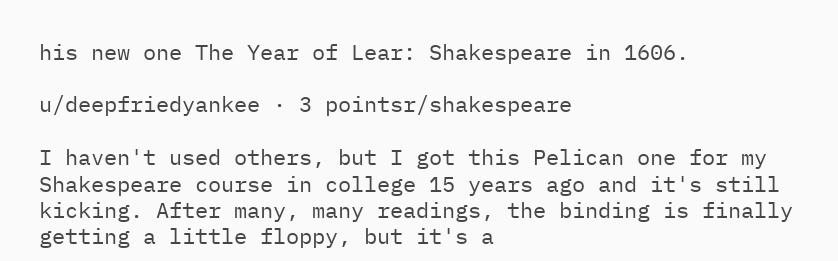his new one The Year of Lear: Shakespeare in 1606.

u/deepfriedyankee · 3 pointsr/shakespeare

I haven't used others, but I got this Pelican one for my Shakespeare course in college 15 years ago and it's still kicking. After many, many readings, the binding is finally getting a little floppy, but it's a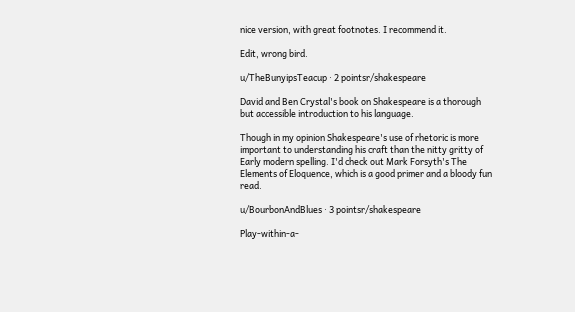nice version, with great footnotes. I recommend it.

Edit, wrong bird.

u/TheBunyipsTeacup · 2 pointsr/shakespeare

David and Ben Crystal's book on Shakespeare is a thorough but accessible introduction to his language.

Though in my opinion Shakespeare's use of rhetoric is more important to understanding his craft than the nitty gritty of Early modern spelling. I'd check out Mark Forsyth's The Elements of Eloquence, which is a good primer and a bloody fun read.

u/BourbonAndBlues · 3 pointsr/shakespeare

Play-within-a-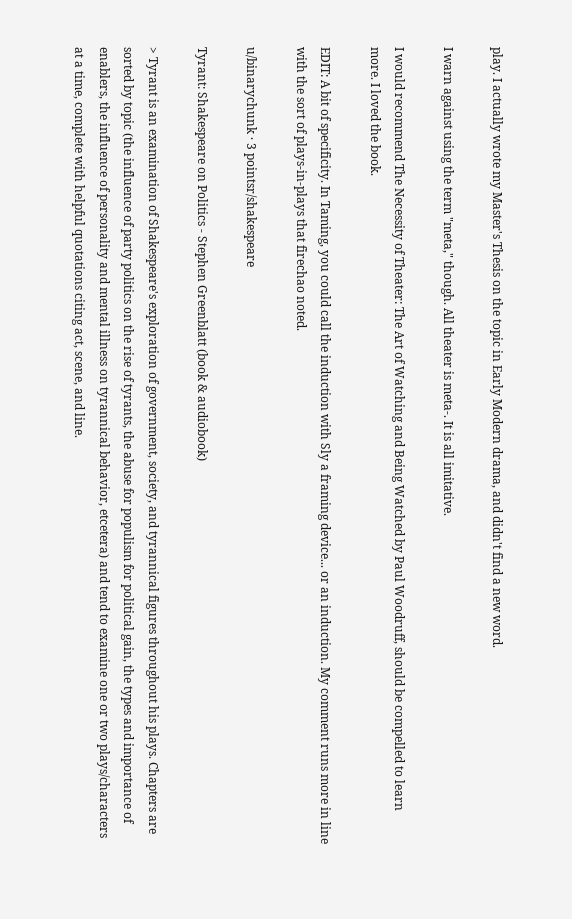play. I actually wrote my Master's Thesis on the topic in Early Modern drama, and didn't find a new word.

I warn against using the term "meta," though. All theater is meta-. It is all imitative.

I would recommend The Necessity of Theater: The Art of Watching and Being Watched by Paul Woodruff, should be compelled to learn more. I loved the book.

EDIT: A bit of specificity. In Taming, you could call the induction with Sly a framing device... or an induction. My comment runs more in line with the sort of plays-in-plays that firechao noted.

u/binarychunk · 3 pointsr/shakespeare

Tyrant: Shakespeare on Politics - Stephen Greenblatt (book & audiobook)

> Tyrant is an examination of Shakespeare's exploration of government, society, and tyrannical figures throughout his plays. Chapters are sorted by topic (the influence of party politics on the rise of tyrants, the abuse for populism for political gain, the types and importance of enablers, the influence of personality and mental illness on tyrannical behavior, etcetera) and tend to examine one or two plays/characters at a time, complete with helpful quotations citing act, scene, and line.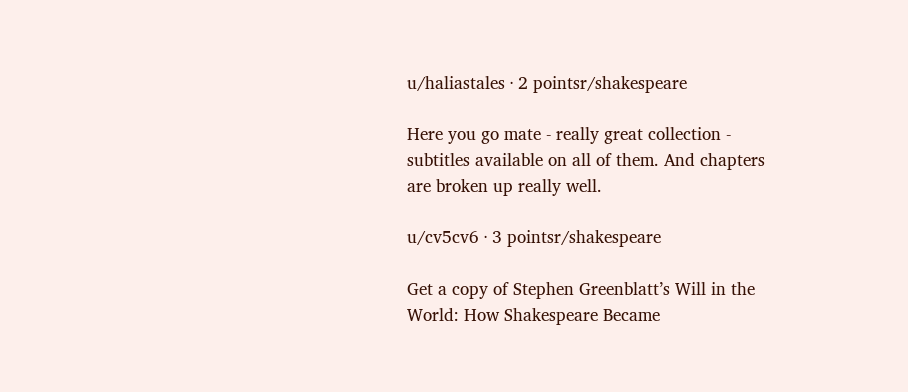u/haliastales · 2 pointsr/shakespeare

Here you go mate - really great collection - subtitles available on all of them. And chapters are broken up really well.

u/cv5cv6 · 3 pointsr/shakespeare

Get a copy of Stephen Greenblatt’s Will in the World: How Shakespeare Became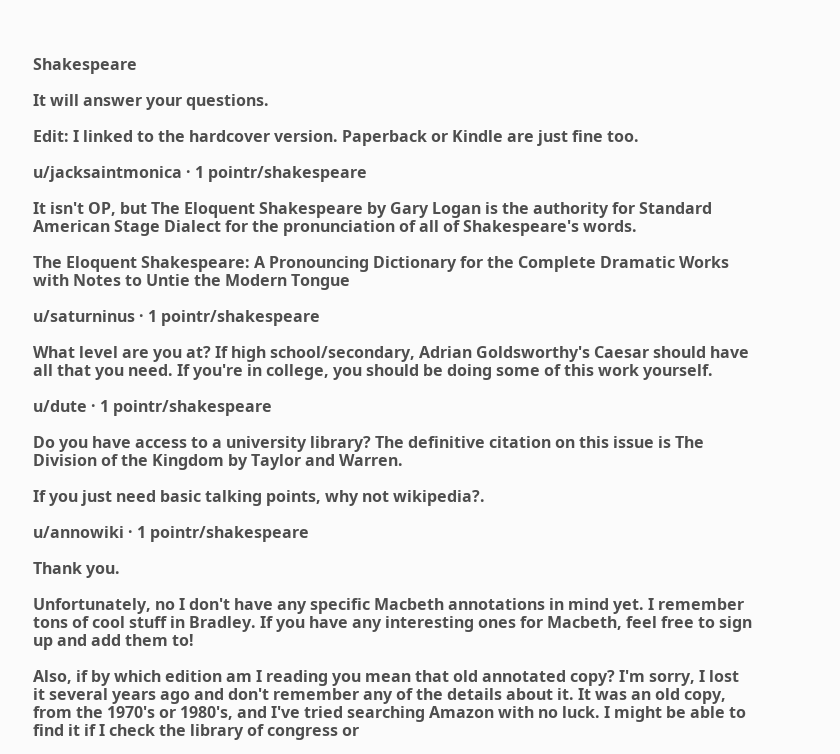Shakespeare

It will answer your questions.

Edit: I linked to the hardcover version. Paperback or Kindle are just fine too.

u/jacksaintmonica · 1 pointr/shakespeare

It isn't OP, but The Eloquent Shakespeare by Gary Logan is the authority for Standard American Stage Dialect for the pronunciation of all of Shakespeare's words.

The Eloquent Shakespeare: A Pronouncing Dictionary for the Complete Dramatic Works with Notes to Untie the Modern Tongue

u/saturninus · 1 pointr/shakespeare

What level are you at? If high school/secondary, Adrian Goldsworthy's Caesar should have all that you need. If you're in college, you should be doing some of this work yourself.

u/dute · 1 pointr/shakespeare

Do you have access to a university library? The definitive citation on this issue is The Division of the Kingdom by Taylor and Warren.

If you just need basic talking points, why not wikipedia?.

u/annowiki · 1 pointr/shakespeare

Thank you.

Unfortunately, no I don't have any specific Macbeth annotations in mind yet. I remember tons of cool stuff in Bradley. If you have any interesting ones for Macbeth, feel free to sign up and add them to!

Also, if by which edition am I reading you mean that old annotated copy? I'm sorry, I lost it several years ago and don't remember any of the details about it. It was an old copy, from the 1970's or 1980's, and I've tried searching Amazon with no luck. I might be able to find it if I check the library of congress or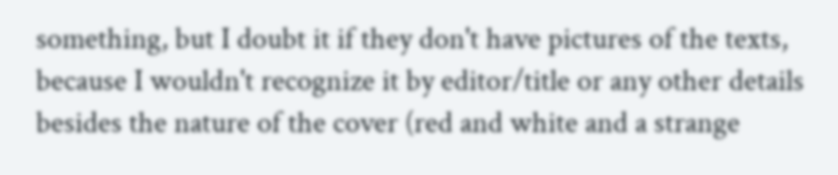something, but I doubt it if they don't have pictures of the texts, because I wouldn't recognize it by editor/title or any other details besides the nature of the cover (red and white and a strange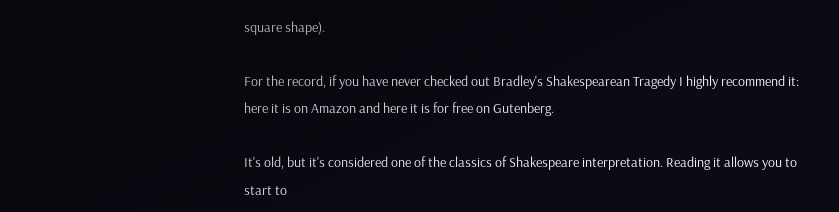square shape).

For the record, if you have never checked out Bradley's Shakespearean Tragedy I highly recommend it: here it is on Amazon and here it is for free on Gutenberg.

It's old, but it's considered one of the classics of Shakespeare interpretation. Reading it allows you to start to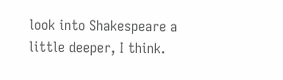look into Shakespeare a little deeper, I think.